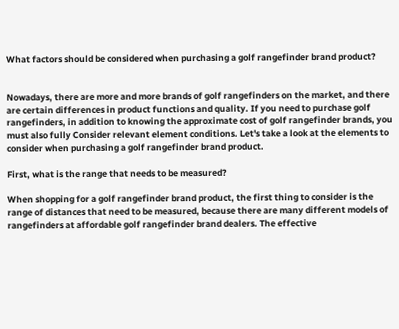What factors should be considered when purchasing a golf rangefinder brand product?


Nowadays, there are more and more brands of golf rangefinders on the market, and there are certain differences in product functions and quality. If you need to purchase golf rangefinders, in addition to knowing the approximate cost of golf rangefinder brands, you must also fully Consider relevant element conditions. Let's take a look at the elements to consider when purchasing a golf rangefinder brand product.

First, what is the range that needs to be measured?

When shopping for a golf rangefinder brand product, the first thing to consider is the range of distances that need to be measured, because there are many different models of rangefinders at affordable golf rangefinder brand dealers. The effective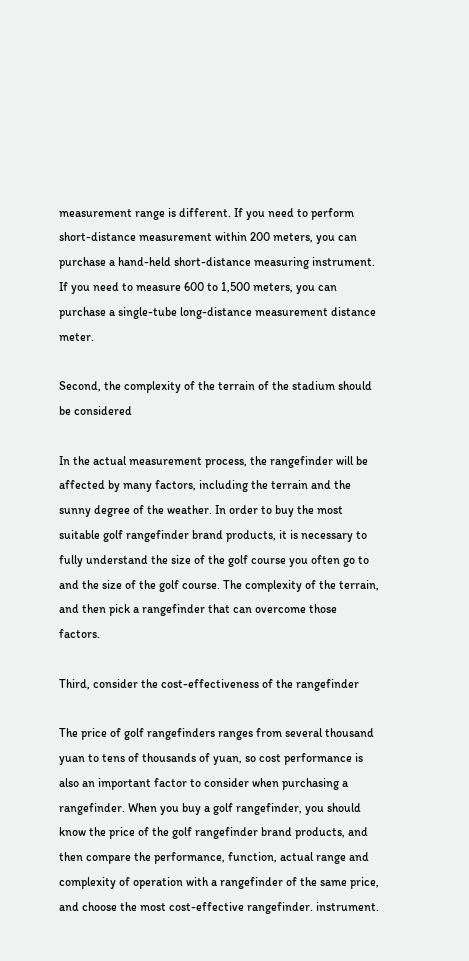measurement range is different. If you need to perform short-distance measurement within 200 meters, you can purchase a hand-held short-distance measuring instrument. If you need to measure 600 to 1,500 meters, you can purchase a single-tube long-distance measurement distance meter.

Second, the complexity of the terrain of the stadium should be considered

In the actual measurement process, the rangefinder will be affected by many factors, including the terrain and the sunny degree of the weather. In order to buy the most suitable golf rangefinder brand products, it is necessary to fully understand the size of the golf course you often go to and the size of the golf course. The complexity of the terrain, and then pick a rangefinder that can overcome those factors.

Third, consider the cost-effectiveness of the rangefinder

The price of golf rangefinders ranges from several thousand yuan to tens of thousands of yuan, so cost performance is also an important factor to consider when purchasing a rangefinder. When you buy a golf rangefinder, you should know the price of the golf rangefinder brand products, and then compare the performance, function, actual range and complexity of operation with a rangefinder of the same price, and choose the most cost-effective rangefinder. instrument.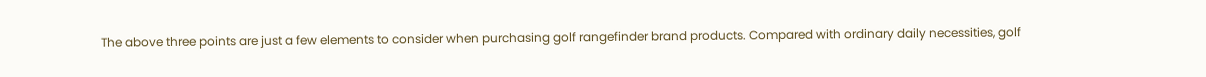The above three points are just a few elements to consider when purchasing golf rangefinder brand products. Compared with ordinary daily necessities, golf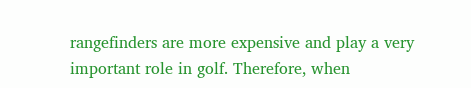rangefinders are more expensive and play a very important role in golf. Therefore, when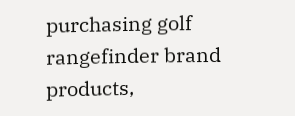purchasing golf rangefinder brand products,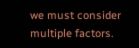we must consider multiple factors.